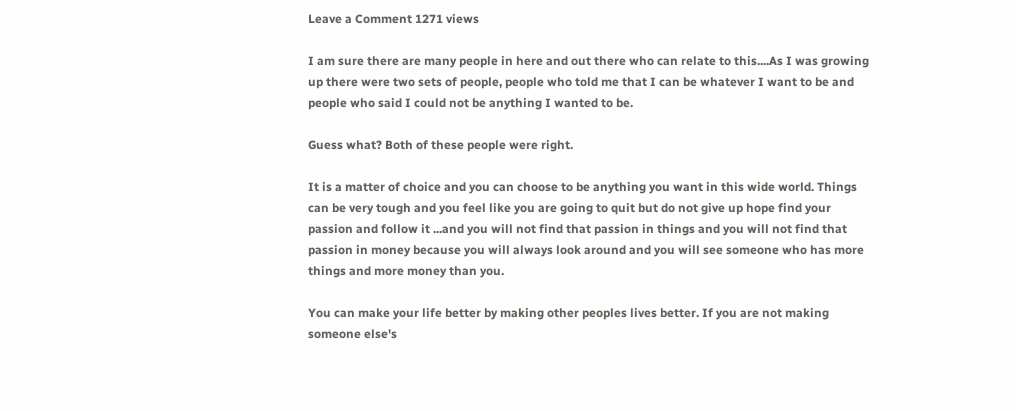Leave a Comment 1271 views

I am sure there are many people in here and out there who can relate to this....As I was growing up there were two sets of people, people who told me that I can be whatever I want to be and people who said I could not be anything I wanted to be.

Guess what? Both of these people were right.

It is a matter of choice and you can choose to be anything you want in this wide world. Things can be very tough and you feel like you are going to quit but do not give up hope find your passion and follow it ...and you will not find that passion in things and you will not find that passion in money because you will always look around and you will see someone who has more things and more money than you.

You can make your life better by making other peoples lives better. If you are not making someone else's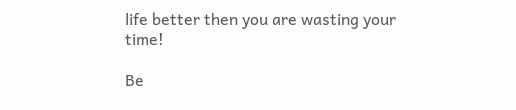life better then you are wasting your time!

Be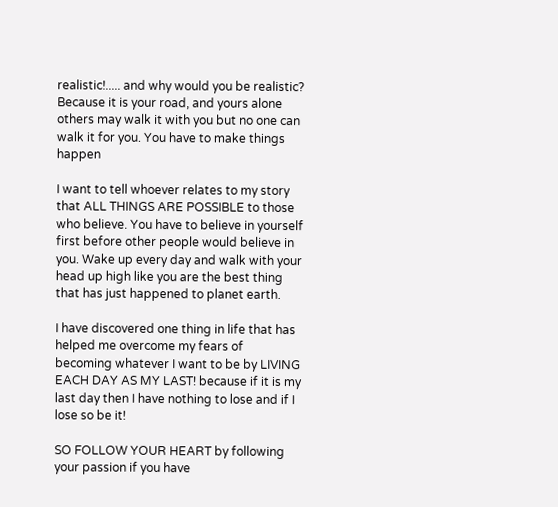realistic!..... and why would you be realistic? Because it is your road, and yours alone others may walk it with you but no one can walk it for you. You have to make things happen

I want to tell whoever relates to my story that ALL THINGS ARE POSSIBLE to those who believe. You have to believe in yourself first before other people would believe in you. Wake up every day and walk with your head up high like you are the best thing that has just happened to planet earth.

I have discovered one thing in life that has helped me overcome my fears of becoming whatever I want to be by LIVING EACH DAY AS MY LAST! because if it is my last day then I have nothing to lose and if I lose so be it!

SO FOLLOW YOUR HEART by following your passion if you have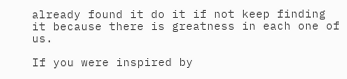already found it do it if not keep finding it because there is greatness in each one of us.

If you were inspired by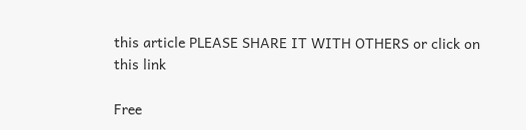this article PLEASE SHARE IT WITH OTHERS or click on this link

Free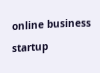online business startup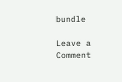bundle

Leave a Comment